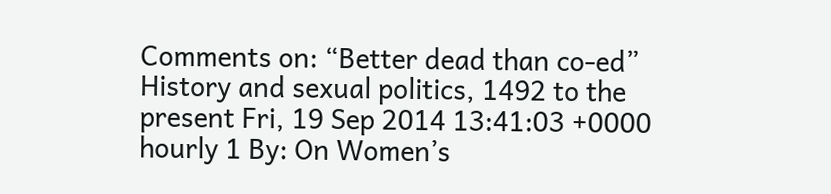Comments on: “Better dead than co-ed” History and sexual politics, 1492 to the present Fri, 19 Sep 2014 13:41:03 +0000 hourly 1 By: On Women’s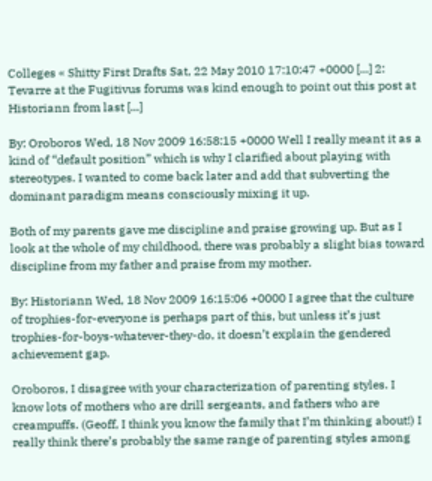Colleges « Shitty First Drafts Sat, 22 May 2010 17:10:47 +0000 [...] 2: Tevarre at the Fugitivus forums was kind enough to point out this post at Historiann from last [...]

By: Oroboros Wed, 18 Nov 2009 16:58:15 +0000 Well I really meant it as a kind of “default position” which is why I clarified about playing with stereotypes. I wanted to come back later and add that subverting the dominant paradigm means consciously mixing it up.

Both of my parents gave me discipline and praise growing up. But as I look at the whole of my childhood, there was probably a slight bias toward discipline from my father and praise from my mother.

By: Historiann Wed, 18 Nov 2009 16:15:06 +0000 I agree that the culture of trophies-for-everyone is perhaps part of this, but unless it’s just trophies-for-boys-whatever-they-do, it doesn’t explain the gendered achievement gap.

Oroboros, I disagree with your characterization of parenting styles. I know lots of mothers who are drill sergeants, and fathers who are creampuffs. (Geoff, I think you know the family that I’m thinking about!) I really think there’s probably the same range of parenting styles among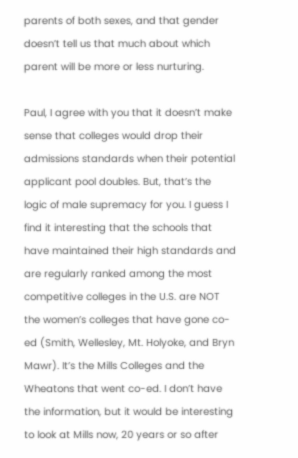parents of both sexes, and that gender doesn’t tell us that much about which parent will be more or less nurturing.

Paul, I agree with you that it doesn’t make sense that colleges would drop their admissions standards when their potential applicant pool doubles. But, that’s the logic of male supremacy for you. I guess I find it interesting that the schools that have maintained their high standards and are regularly ranked among the most competitive colleges in the U.S. are NOT the women’s colleges that have gone co-ed (Smith, Wellesley, Mt. Holyoke, and Bryn Mawr). It’s the Mills Colleges and the Wheatons that went co-ed. I don’t have the information, but it would be interesting to look at Mills now, 20 years or so after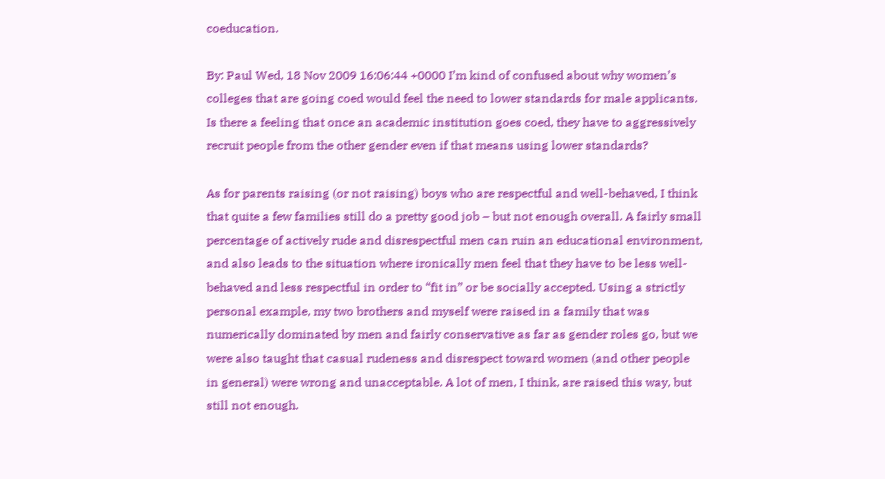coeducation.

By: Paul Wed, 18 Nov 2009 16:06:44 +0000 I’m kind of confused about why women’s colleges that are going coed would feel the need to lower standards for male applicants. Is there a feeling that once an academic institution goes coed, they have to aggressively recruit people from the other gender even if that means using lower standards?

As for parents raising (or not raising) boys who are respectful and well-behaved, I think that quite a few families still do a pretty good job – but not enough overall. A fairly small percentage of actively rude and disrespectful men can ruin an educational environment, and also leads to the situation where ironically men feel that they have to be less well-behaved and less respectful in order to “fit in” or be socially accepted. Using a strictly personal example, my two brothers and myself were raised in a family that was numerically dominated by men and fairly conservative as far as gender roles go, but we were also taught that casual rudeness and disrespect toward women (and other people in general) were wrong and unacceptable. A lot of men, I think, are raised this way, but still not enough.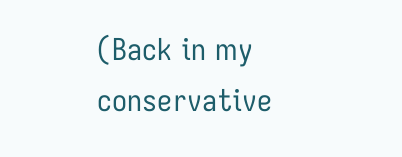(Back in my conservative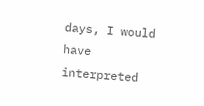days, I would have interpreted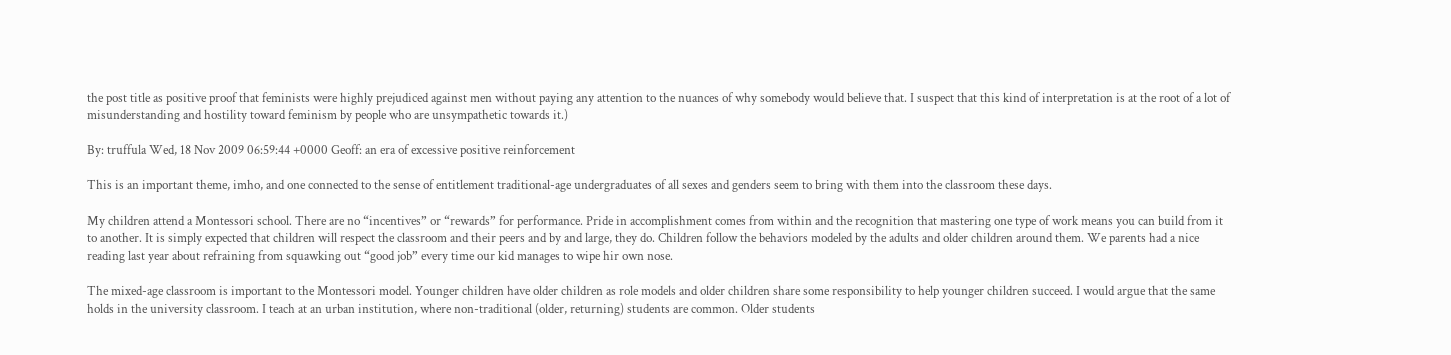the post title as positive proof that feminists were highly prejudiced against men without paying any attention to the nuances of why somebody would believe that. I suspect that this kind of interpretation is at the root of a lot of misunderstanding and hostility toward feminism by people who are unsympathetic towards it.)

By: truffula Wed, 18 Nov 2009 06:59:44 +0000 Geoff: an era of excessive positive reinforcement

This is an important theme, imho, and one connected to the sense of entitlement traditional-age undergraduates of all sexes and genders seem to bring with them into the classroom these days.

My children attend a Montessori school. There are no “incentives” or “rewards” for performance. Pride in accomplishment comes from within and the recognition that mastering one type of work means you can build from it to another. It is simply expected that children will respect the classroom and their peers and by and large, they do. Children follow the behaviors modeled by the adults and older children around them. We parents had a nice reading last year about refraining from squawking out “good job” every time our kid manages to wipe hir own nose.

The mixed-age classroom is important to the Montessori model. Younger children have older children as role models and older children share some responsibility to help younger children succeed. I would argue that the same holds in the university classroom. I teach at an urban institution, where non-traditional (older, returning) students are common. Older students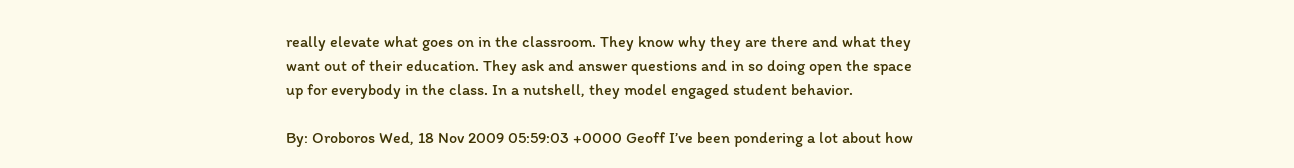really elevate what goes on in the classroom. They know why they are there and what they want out of their education. They ask and answer questions and in so doing open the space up for everybody in the class. In a nutshell, they model engaged student behavior.

By: Oroboros Wed, 18 Nov 2009 05:59:03 +0000 Geoff I’ve been pondering a lot about how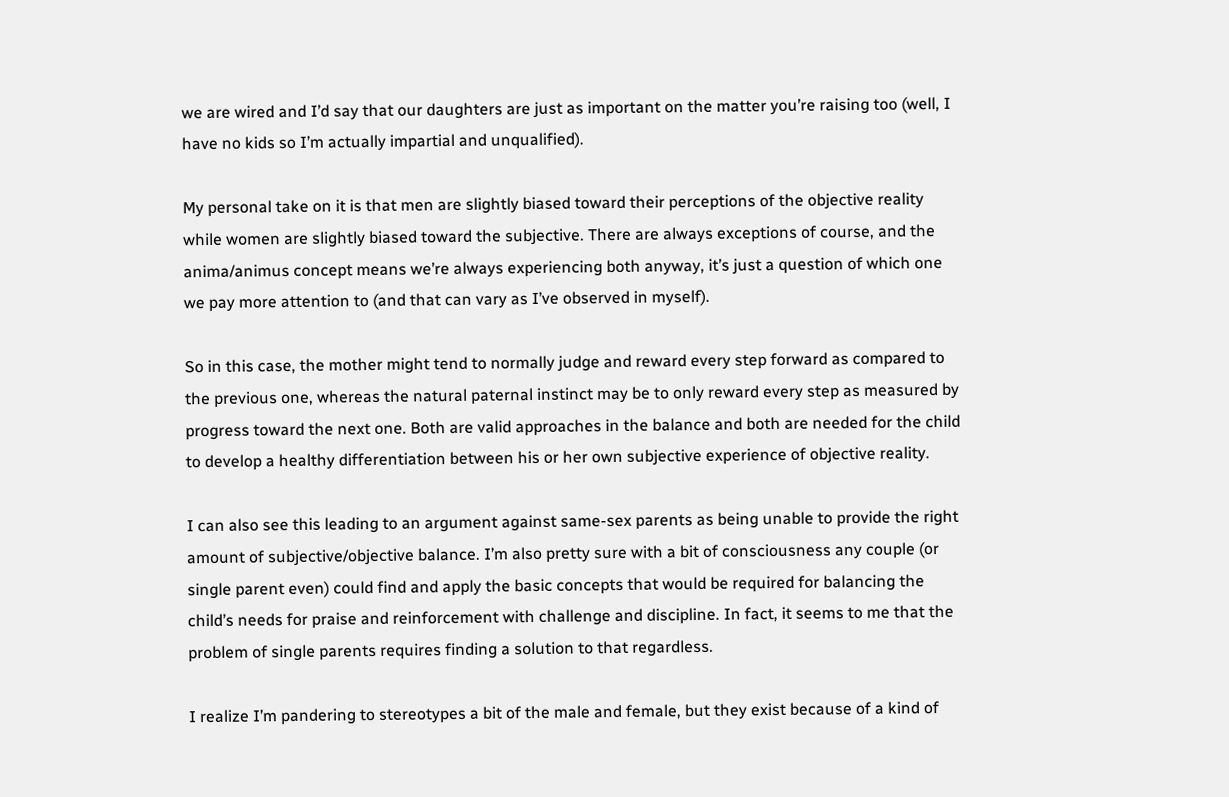we are wired and I’d say that our daughters are just as important on the matter you’re raising too (well, I have no kids so I’m actually impartial and unqualified).

My personal take on it is that men are slightly biased toward their perceptions of the objective reality while women are slightly biased toward the subjective. There are always exceptions of course, and the anima/animus concept means we’re always experiencing both anyway, it’s just a question of which one we pay more attention to (and that can vary as I’ve observed in myself).

So in this case, the mother might tend to normally judge and reward every step forward as compared to the previous one, whereas the natural paternal instinct may be to only reward every step as measured by progress toward the next one. Both are valid approaches in the balance and both are needed for the child to develop a healthy differentiation between his or her own subjective experience of objective reality.

I can also see this leading to an argument against same-sex parents as being unable to provide the right amount of subjective/objective balance. I’m also pretty sure with a bit of consciousness any couple (or single parent even) could find and apply the basic concepts that would be required for balancing the child’s needs for praise and reinforcement with challenge and discipline. In fact, it seems to me that the problem of single parents requires finding a solution to that regardless.

I realize I’m pandering to stereotypes a bit of the male and female, but they exist because of a kind of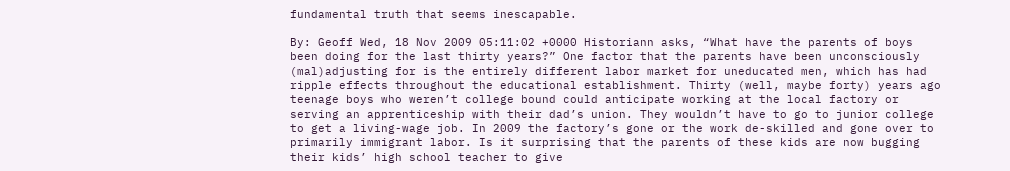fundamental truth that seems inescapable.

By: Geoff Wed, 18 Nov 2009 05:11:02 +0000 Historiann asks, “What have the parents of boys been doing for the last thirty years?” One factor that the parents have been unconsciously (mal)adjusting for is the entirely different labor market for uneducated men, which has had ripple effects throughout the educational establishment. Thirty (well, maybe forty) years ago teenage boys who weren’t college bound could anticipate working at the local factory or serving an apprenticeship with their dad’s union. They wouldn’t have to go to junior college to get a living-wage job. In 2009 the factory’s gone or the work de-skilled and gone over to primarily immigrant labor. Is it surprising that the parents of these kids are now bugging their kids’ high school teacher to give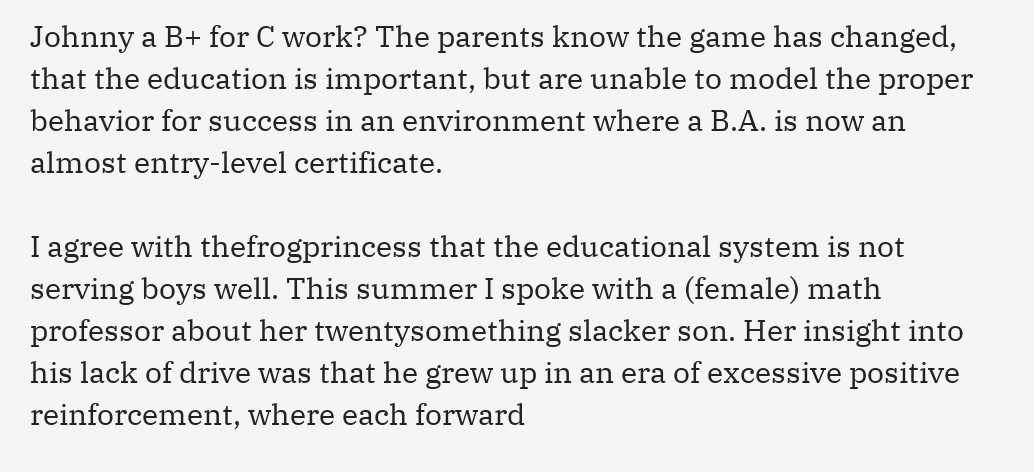Johnny a B+ for C work? The parents know the game has changed, that the education is important, but are unable to model the proper behavior for success in an environment where a B.A. is now an almost entry-level certificate.

I agree with thefrogprincess that the educational system is not serving boys well. This summer I spoke with a (female) math professor about her twentysomething slacker son. Her insight into his lack of drive was that he grew up in an era of excessive positive reinforcement, where each forward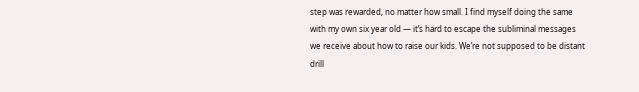step was rewarded, no matter how small. I find myself doing the same with my own six year old — it’s hard to escape the subliminal messages we receive about how to raise our kids. We’re not supposed to be distant drill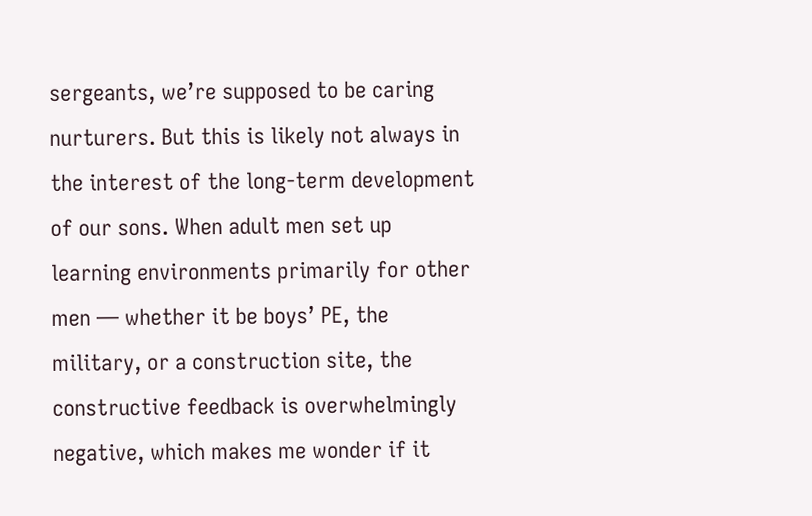sergeants, we’re supposed to be caring nurturers. But this is likely not always in the interest of the long-term development of our sons. When adult men set up learning environments primarily for other men — whether it be boys’ PE, the military, or a construction site, the constructive feedback is overwhelmingly negative, which makes me wonder if it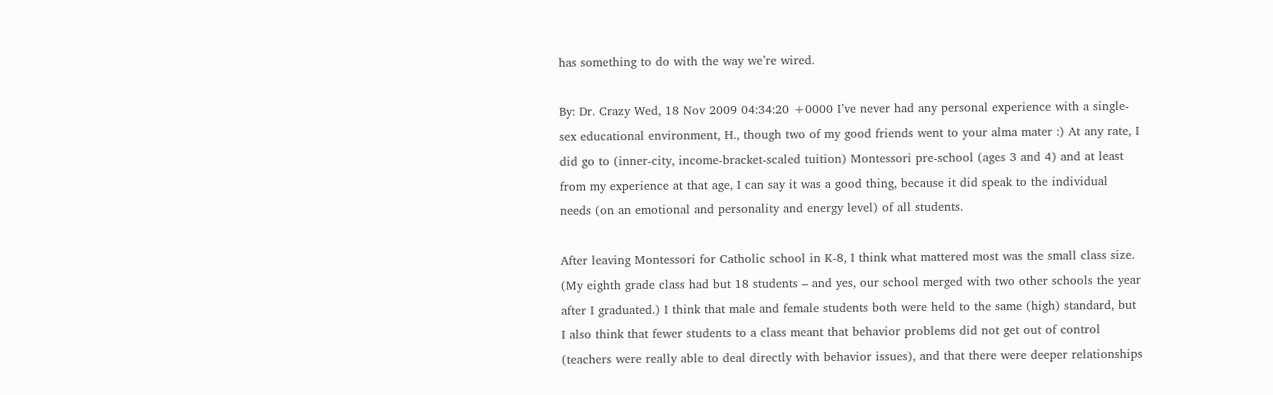has something to do with the way we’re wired.

By: Dr. Crazy Wed, 18 Nov 2009 04:34:20 +0000 I’ve never had any personal experience with a single-sex educational environment, H., though two of my good friends went to your alma mater :) At any rate, I did go to (inner-city, income-bracket-scaled tuition) Montessori pre-school (ages 3 and 4) and at least from my experience at that age, I can say it was a good thing, because it did speak to the individual needs (on an emotional and personality and energy level) of all students.

After leaving Montessori for Catholic school in K-8, I think what mattered most was the small class size. (My eighth grade class had but 18 students – and yes, our school merged with two other schools the year after I graduated.) I think that male and female students both were held to the same (high) standard, but I also think that fewer students to a class meant that behavior problems did not get out of control (teachers were really able to deal directly with behavior issues), and that there were deeper relationships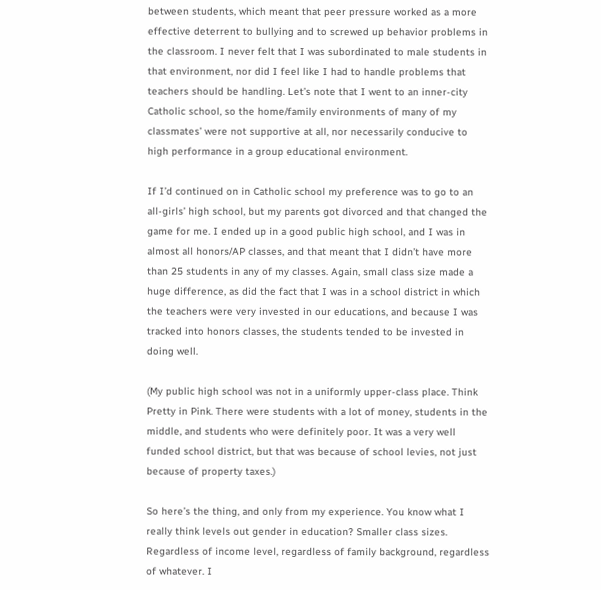between students, which meant that peer pressure worked as a more effective deterrent to bullying and to screwed up behavior problems in the classroom. I never felt that I was subordinated to male students in that environment, nor did I feel like I had to handle problems that teachers should be handling. Let’s note that I went to an inner-city Catholic school, so the home/family environments of many of my classmates’ were not supportive at all, nor necessarily conducive to high performance in a group educational environment.

If I’d continued on in Catholic school my preference was to go to an all-girls’ high school, but my parents got divorced and that changed the game for me. I ended up in a good public high school, and I was in almost all honors/AP classes, and that meant that I didn’t have more than 25 students in any of my classes. Again, small class size made a huge difference, as did the fact that I was in a school district in which the teachers were very invested in our educations, and because I was tracked into honors classes, the students tended to be invested in doing well.

(My public high school was not in a uniformly upper-class place. Think Pretty in Pink. There were students with a lot of money, students in the middle, and students who were definitely poor. It was a very well funded school district, but that was because of school levies, not just because of property taxes.)

So here’s the thing, and only from my experience. You know what I really think levels out gender in education? Smaller class sizes. Regardless of income level, regardless of family background, regardless of whatever. I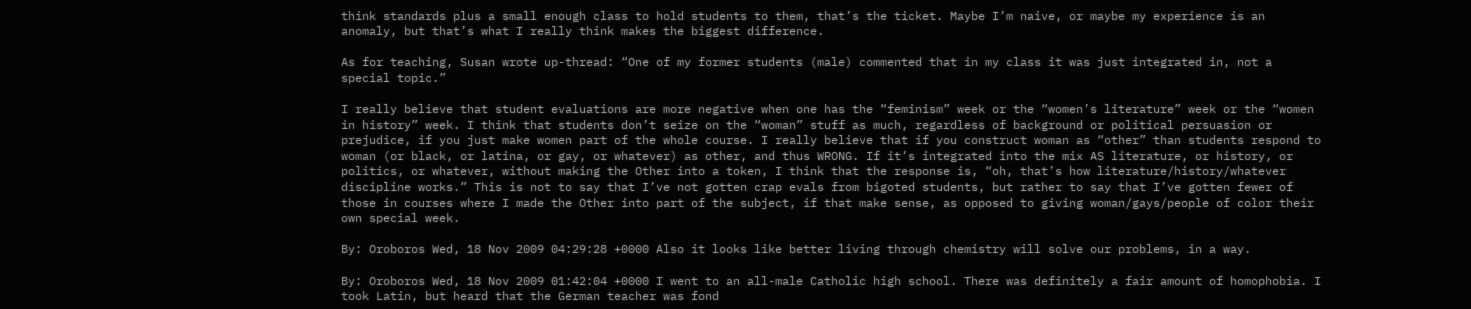think standards plus a small enough class to hold students to them, that’s the ticket. Maybe I’m naive, or maybe my experience is an anomaly, but that’s what I really think makes the biggest difference.

As for teaching, Susan wrote up-thread: “One of my former students (male) commented that in my class it was just integrated in, not a special topic.”

I really believe that student evaluations are more negative when one has the “feminism” week or the “women’s literature” week or the “women in history” week. I think that students don’t seize on the “woman” stuff as much, regardless of background or political persuasion or prejudice, if you just make women part of the whole course. I really believe that if you construct woman as “other” than students respond to woman (or black, or latina, or gay, or whatever) as other, and thus WRONG. If it’s integrated into the mix AS literature, or history, or politics, or whatever, without making the Other into a token, I think that the response is, “oh, that’s how literature/history/whatever discipline works.” This is not to say that I’ve not gotten crap evals from bigoted students, but rather to say that I’ve gotten fewer of those in courses where I made the Other into part of the subject, if that make sense, as opposed to giving woman/gays/people of color their own special week.

By: Oroboros Wed, 18 Nov 2009 04:29:28 +0000 Also it looks like better living through chemistry will solve our problems, in a way.

By: Oroboros Wed, 18 Nov 2009 01:42:04 +0000 I went to an all-male Catholic high school. There was definitely a fair amount of homophobia. I took Latin, but heard that the German teacher was fond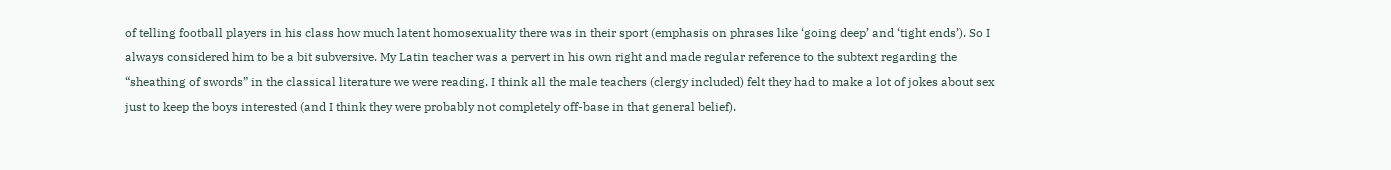of telling football players in his class how much latent homosexuality there was in their sport (emphasis on phrases like ‘going deep’ and ‘tight ends’). So I always considered him to be a bit subversive. My Latin teacher was a pervert in his own right and made regular reference to the subtext regarding the “sheathing of swords” in the classical literature we were reading. I think all the male teachers (clergy included) felt they had to make a lot of jokes about sex just to keep the boys interested (and I think they were probably not completely off-base in that general belief).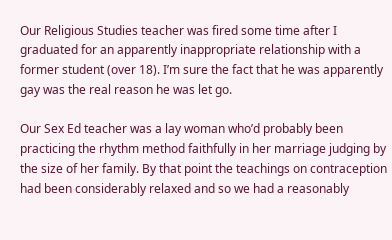Our Religious Studies teacher was fired some time after I graduated for an apparently inappropriate relationship with a former student (over 18). I’m sure the fact that he was apparently gay was the real reason he was let go.

Our Sex Ed teacher was a lay woman who’d probably been practicing the rhythm method faithfully in her marriage judging by the size of her family. By that point the teachings on contraception had been considerably relaxed and so we had a reasonably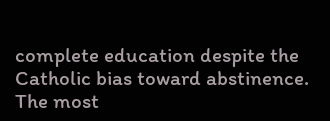complete education despite the Catholic bias toward abstinence. The most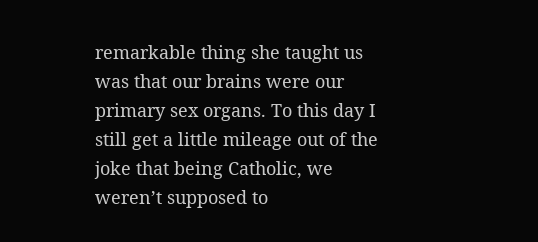remarkable thing she taught us was that our brains were our primary sex organs. To this day I still get a little mileage out of the joke that being Catholic, we weren’t supposed to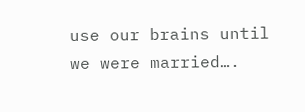use our brains until we were married….